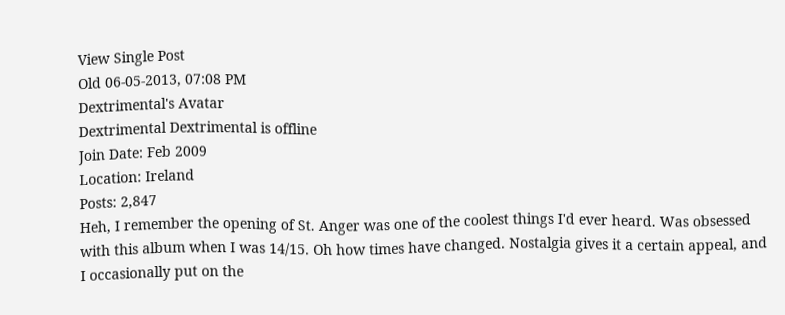View Single Post
Old 06-05-2013, 07:08 PM
Dextrimental's Avatar
Dextrimental Dextrimental is offline
Join Date: Feb 2009
Location: Ireland
Posts: 2,847
Heh, I remember the opening of St. Anger was one of the coolest things I'd ever heard. Was obsessed with this album when I was 14/15. Oh how times have changed. Nostalgia gives it a certain appeal, and I occasionally put on the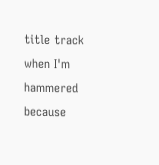title track when I'm hammered because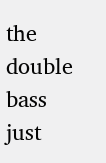the double bass just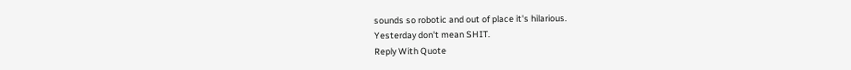sounds so robotic and out of place it's hilarious.
Yesterday don't mean SHIT.
Reply With Quote